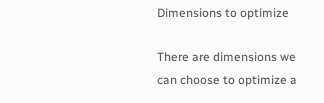Dimensions to optimize

There are dimensions we can choose to optimize a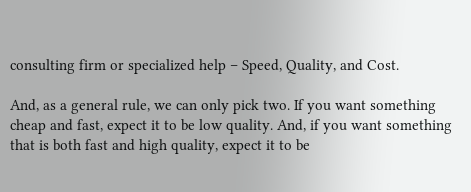consulting firm or specialized help – Speed, Quality, and Cost.

And, as a general rule, we can only pick two. If you want something cheap and fast, expect it to be low quality. And, if you want something that is both fast and high quality, expect it to be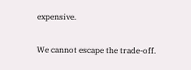expensive.

We cannot escape the trade-off.